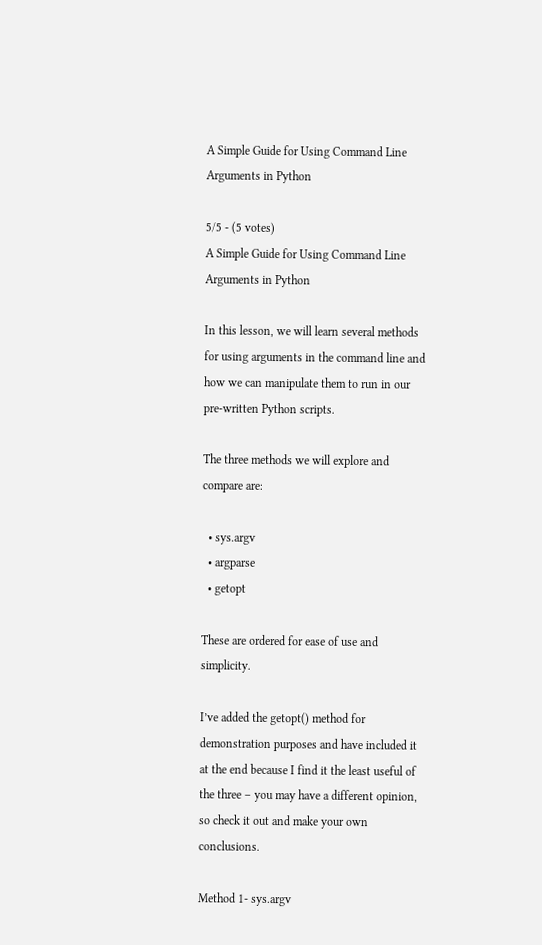A Simple Guide for Using Command Line Arguments in Python

5/5 - (5 votes)
A Simple Guide for Using Command Line Arguments in Python

In this lesson, we will learn several methods for using arguments in the command line and how we can manipulate them to run in our pre-written Python scripts.

The three methods we will explore and compare are:

  • sys.argv
  • argparse
  • getopt

These are ordered for ease of use and simplicity.

I’ve added the getopt() method for demonstration purposes and have included it at the end because I find it the least useful of the three – you may have a different opinion, so check it out and make your own conclusions.

Method 1- sys.argv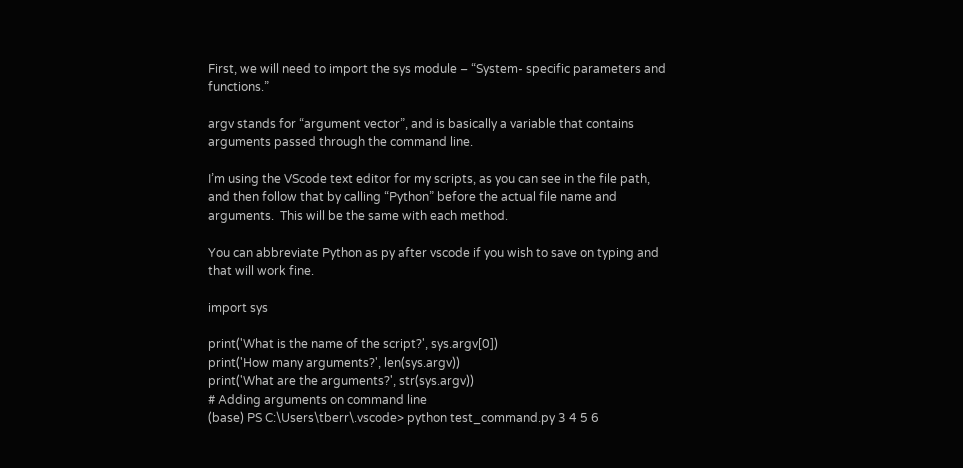First, we will need to import the sys module – “System- specific parameters and functions.”

argv stands for “argument vector”, and is basically a variable that contains arguments passed through the command line.

I’m using the VScode text editor for my scripts, as you can see in the file path, and then follow that by calling “Python” before the actual file name and arguments.  This will be the same with each method.

You can abbreviate Python as py after vscode if you wish to save on typing and that will work fine.

import sys

print('What is the name of the script?', sys.argv[0])
print('How many arguments?', len(sys.argv))
print('What are the arguments?', str(sys.argv))
# Adding arguments on command line
(base) PS C:\Users\tberr\.vscode> python test_command.py 3 4 5 6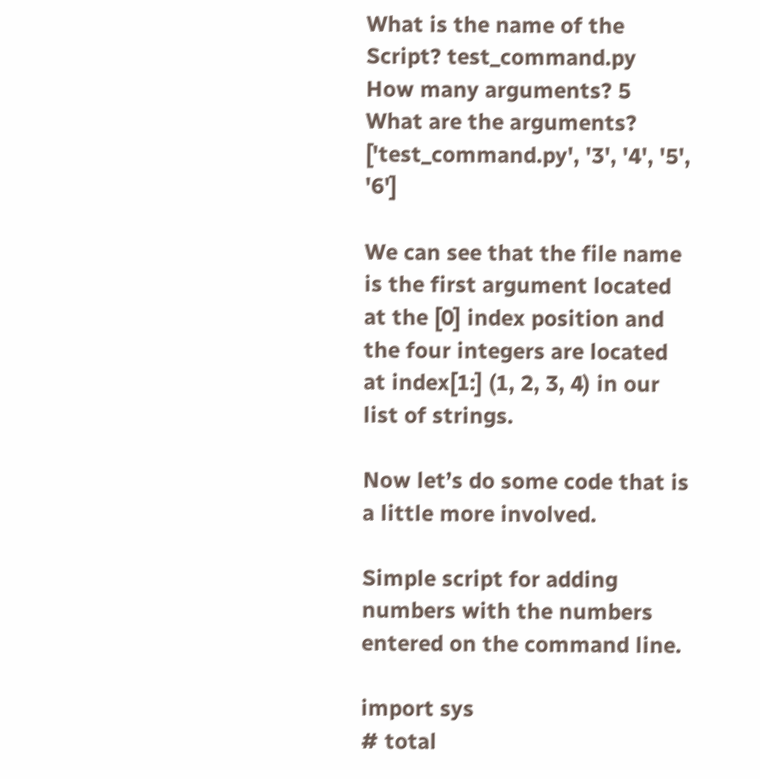What is the name of the Script? test_command.py
How many arguments? 5
What are the arguments? ['test_command.py', '3', '4', '5', '6']

We can see that the file name is the first argument located at the [0] index position and the four integers are located at index[1:] (1, 2, 3, 4) in our list of strings.

Now let’s do some code that is a little more involved.

Simple script for adding numbers with the numbers entered on the command line.

import sys
# total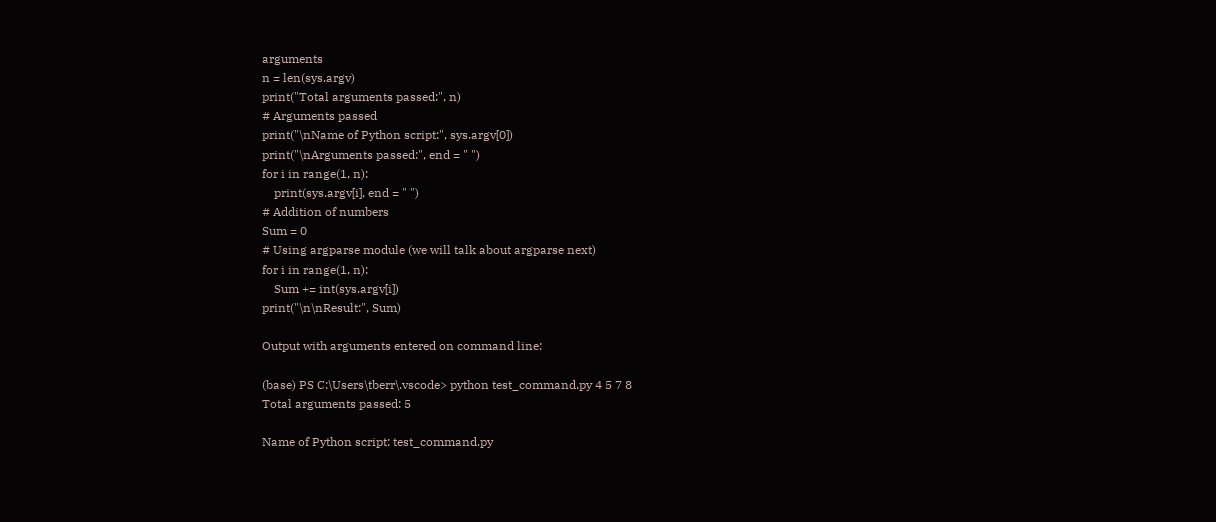arguments
n = len(sys.argv)
print("Total arguments passed:", n)
# Arguments passed
print("\nName of Python script:", sys.argv[0])
print("\nArguments passed:", end = " ")
for i in range(1, n):
    print(sys.argv[i], end = " ")
# Addition of numbers
Sum = 0
# Using argparse module (we will talk about argparse next)
for i in range(1, n):
    Sum += int(sys.argv[i])
print("\n\nResult:", Sum)

Output with arguments entered on command line:

(base) PS C:\Users\tberr\.vscode> python test_command.py 4 5 7 8
Total arguments passed: 5

Name of Python script: test_command.py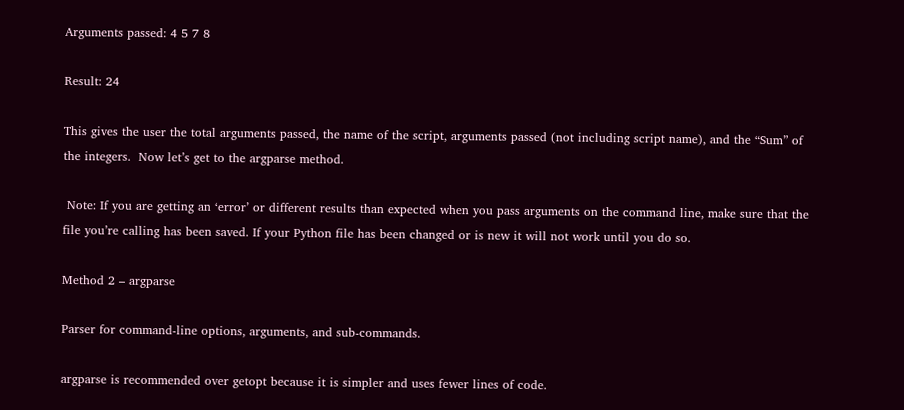Arguments passed: 4 5 7 8

Result: 24

This gives the user the total arguments passed, the name of the script, arguments passed (not including script name), and the “Sum” of the integers.  Now let’s get to the argparse method.

 Note: If you are getting an ‘error’ or different results than expected when you pass arguments on the command line, make sure that the file you’re calling has been saved. If your Python file has been changed or is new it will not work until you do so.

Method 2 – argparse

Parser for command-line options, arguments, and sub-commands.

argparse is recommended over getopt because it is simpler and uses fewer lines of code.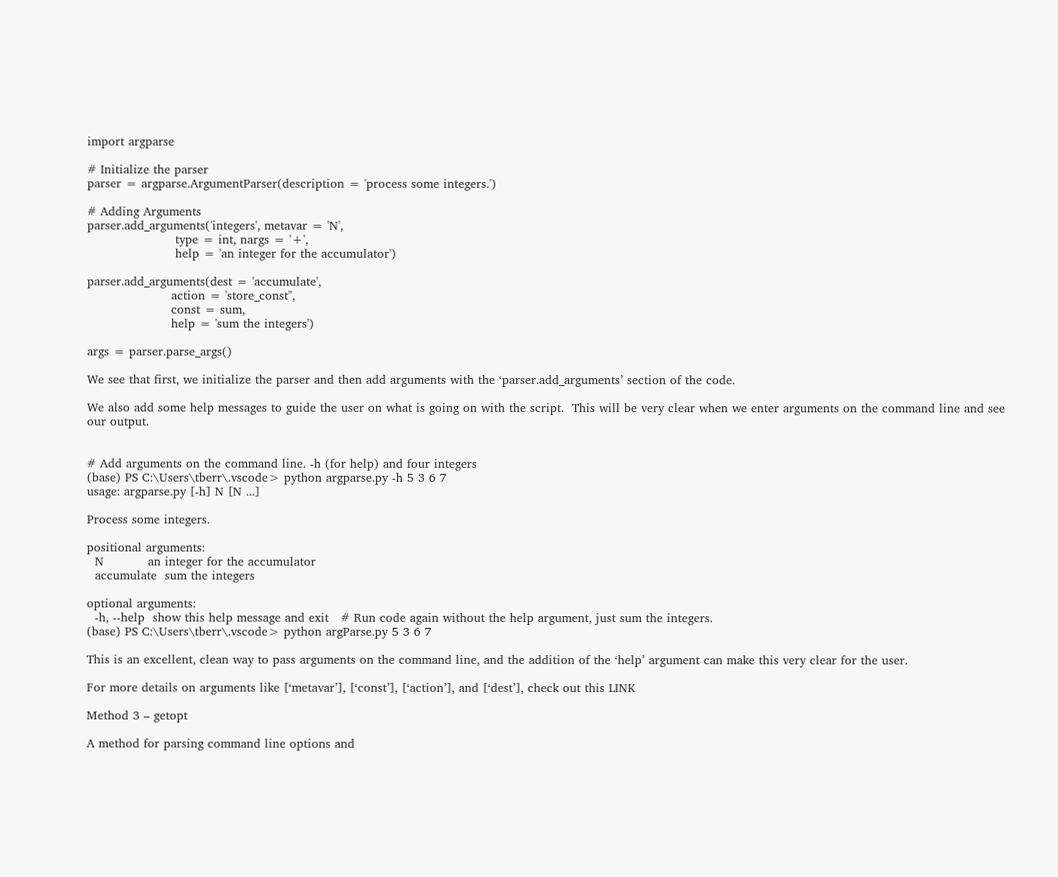import argparse

# Initialize the parser
parser = argparse.ArgumentParser(description = 'process some integers.')

# Adding Arguments
parser.add_arguments('integers', metavar = 'N',
                      type = int, nargs = '+',
                      help = 'an integer for the accumulator')

parser.add_arguments(dest = 'accumulate',
                     action = 'store_const",
                     const = sum,
                     help = 'sum the integers')

args = parser.parse_args()

We see that first, we initialize the parser and then add arguments with the ‘parser.add_arguments’ section of the code.

We also add some help messages to guide the user on what is going on with the script.  This will be very clear when we enter arguments on the command line and see our output.


# Add arguments on the command line. -h (for help) and four integers
(base) PS C:\Users\tberr\.vscode> python argparse.py -h 5 3 6 7
usage: argparse.py [-h] N [N ...]

Process some integers.

positional arguments:
  N           an integer for the accumulator
  accumulate  sum the integers

optional arguments:
  -h, --help  show this help message and exit   # Run code again without the help argument, just sum the integers.
(base) PS C:\Users\tberr\.vscode> python argParse.py 5 3 6 7

This is an excellent, clean way to pass arguments on the command line, and the addition of the ‘help’ argument can make this very clear for the user.

For more details on arguments like [‘metavar’], [‘const’], [‘action’], and [‘dest’], check out this LINK

Method 3 – getopt

A method for parsing command line options and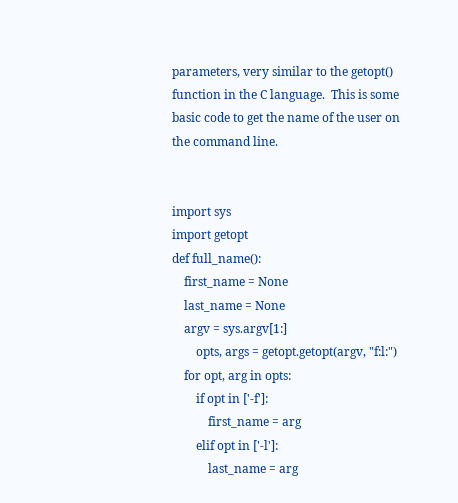parameters, very similar to the getopt() function in the C language.  This is some basic code to get the name of the user on the command line.


import sys
import getopt
def full_name():
    first_name = None
    last_name = None
    argv = sys.argv[1:]
        opts, args = getopt.getopt(argv, "f:l:")
    for opt, arg in opts:
        if opt in ['-f']:
            first_name = arg
        elif opt in ['-l']:
            last_name = arg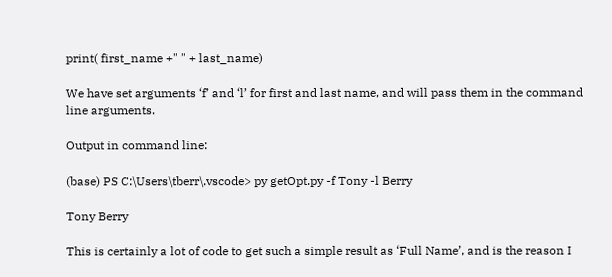print( first_name +" " + last_name)

We have set arguments ‘f’ and ‘l’ for first and last name, and will pass them in the command line arguments.

Output in command line:

(base) PS C:\Users\tberr\.vscode> py getOpt.py -f Tony -l Berry

Tony Berry

This is certainly a lot of code to get such a simple result as ‘Full Name’, and is the reason I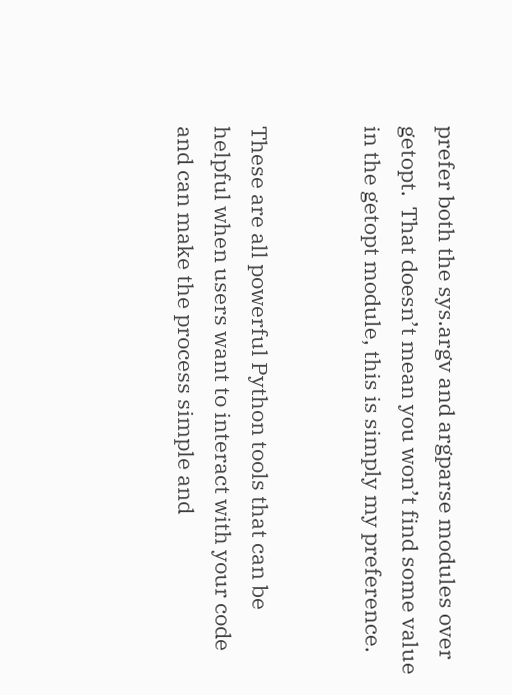prefer both the sys.argv and argparse modules over getopt.  That doesn’t mean you won’t find some value in the getopt module, this is simply my preference.


These are all powerful Python tools that can be helpful when users want to interact with your code and can make the process simple and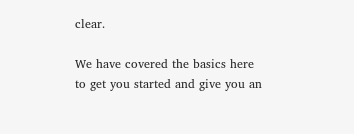clear.

We have covered the basics here to get you started and give you an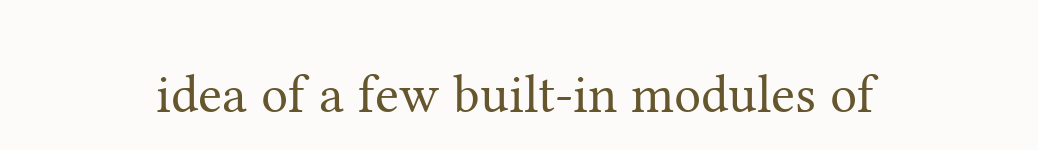idea of a few built-in modules of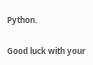Python.

Good luck with your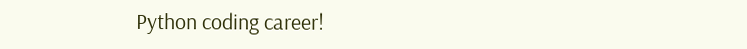Python coding career!